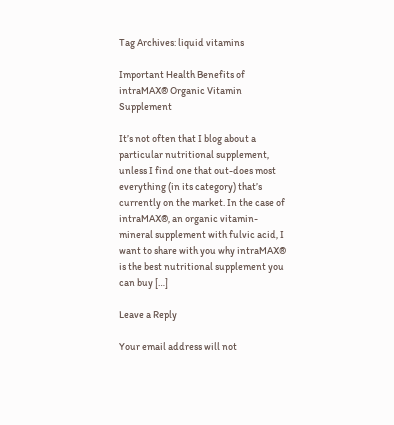Tag Archives: liquid vitamins

Important Health Benefits of intraMAX® Organic Vitamin Supplement

It’s not often that I blog about a particular nutritional supplement, unless I find one that out-does most everything (in its category) that’s currently on the market. In the case of intraMAX®, an organic vitamin-mineral supplement with fulvic acid, I want to share with you why intraMAX® is the best nutritional supplement you can buy […]

Leave a Reply

Your email address will not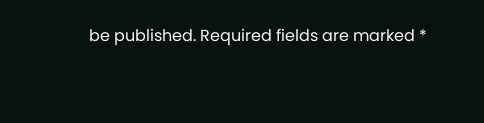be published. Required fields are marked *